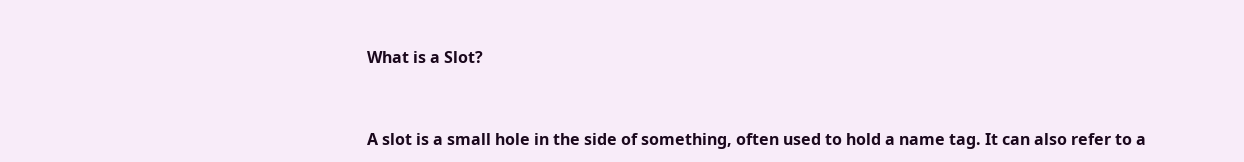What is a Slot?


A slot is a small hole in the side of something, often used to hold a name tag. It can also refer to a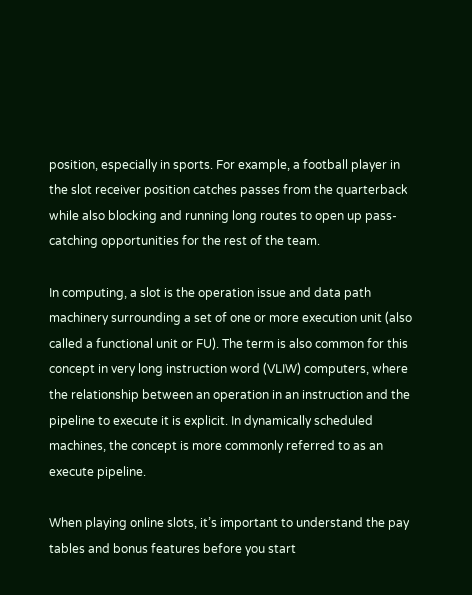position, especially in sports. For example, a football player in the slot receiver position catches passes from the quarterback while also blocking and running long routes to open up pass-catching opportunities for the rest of the team.

In computing, a slot is the operation issue and data path machinery surrounding a set of one or more execution unit (also called a functional unit or FU). The term is also common for this concept in very long instruction word (VLIW) computers, where the relationship between an operation in an instruction and the pipeline to execute it is explicit. In dynamically scheduled machines, the concept is more commonly referred to as an execute pipeline.

When playing online slots, it’s important to understand the pay tables and bonus features before you start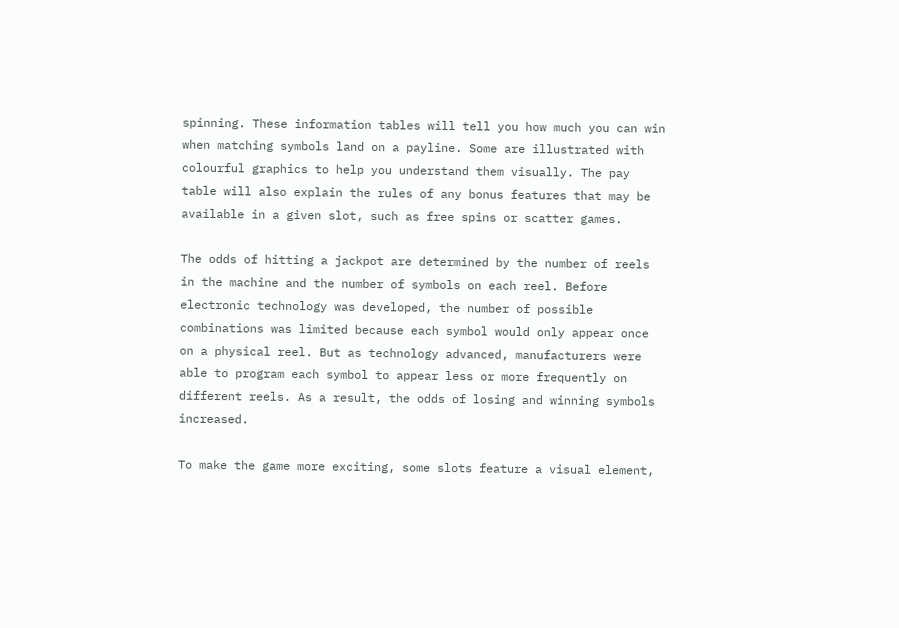spinning. These information tables will tell you how much you can win when matching symbols land on a payline. Some are illustrated with colourful graphics to help you understand them visually. The pay table will also explain the rules of any bonus features that may be available in a given slot, such as free spins or scatter games.

The odds of hitting a jackpot are determined by the number of reels in the machine and the number of symbols on each reel. Before electronic technology was developed, the number of possible combinations was limited because each symbol would only appear once on a physical reel. But as technology advanced, manufacturers were able to program each symbol to appear less or more frequently on different reels. As a result, the odds of losing and winning symbols increased.

To make the game more exciting, some slots feature a visual element,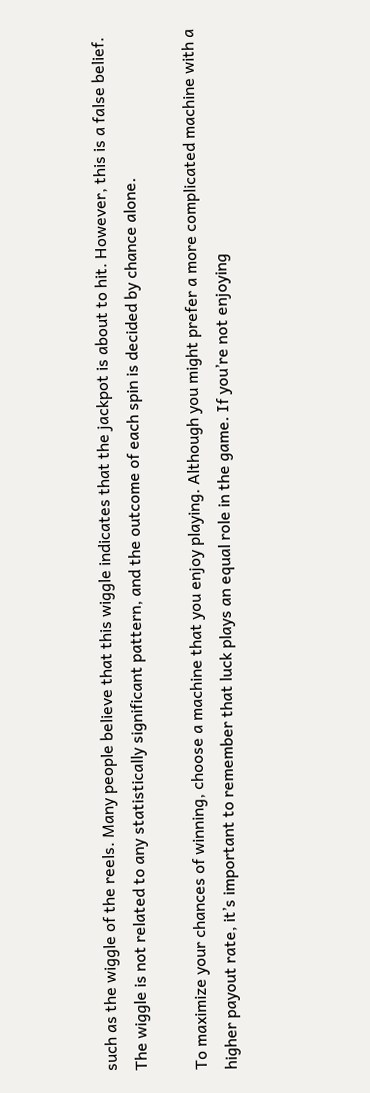such as the wiggle of the reels. Many people believe that this wiggle indicates that the jackpot is about to hit. However, this is a false belief. The wiggle is not related to any statistically significant pattern, and the outcome of each spin is decided by chance alone.

To maximize your chances of winning, choose a machine that you enjoy playing. Although you might prefer a more complicated machine with a higher payout rate, it’s important to remember that luck plays an equal role in the game. If you’re not enjoying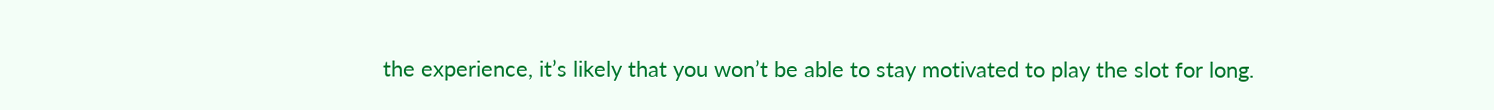the experience, it’s likely that you won’t be able to stay motivated to play the slot for long.